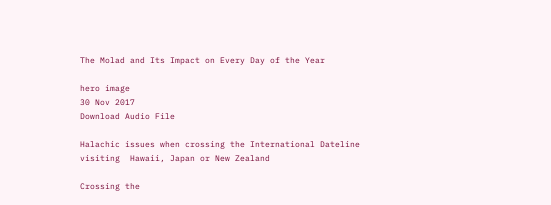The Molad and Its Impact on Every Day of the Year

hero image
30 Nov 2017
Download Audio File

Halachic issues when crossing the International Dateline
visiting  Hawaii, Japan or New Zealand

Crossing the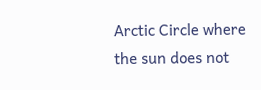Arctic Circle where the sun does not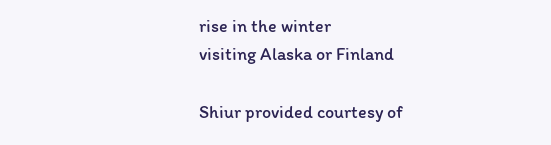rise in the winter
visiting Alaska or Finland

Shiur provided courtesy of